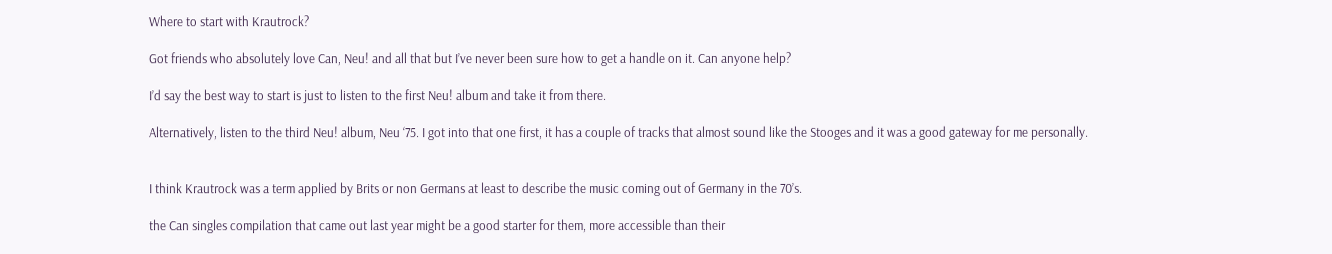Where to start with Krautrock?

Got friends who absolutely love Can, Neu! and all that but I’ve never been sure how to get a handle on it. Can anyone help?

I’d say the best way to start is just to listen to the first Neu! album and take it from there.

Alternatively, listen to the third Neu! album, Neu ‘75. I got into that one first, it has a couple of tracks that almost sound like the Stooges and it was a good gateway for me personally.


I think Krautrock was a term applied by Brits or non Germans at least to describe the music coming out of Germany in the 70’s.

the Can singles compilation that came out last year might be a good starter for them, more accessible than their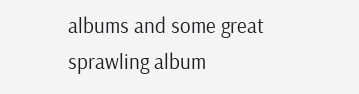albums and some great sprawling album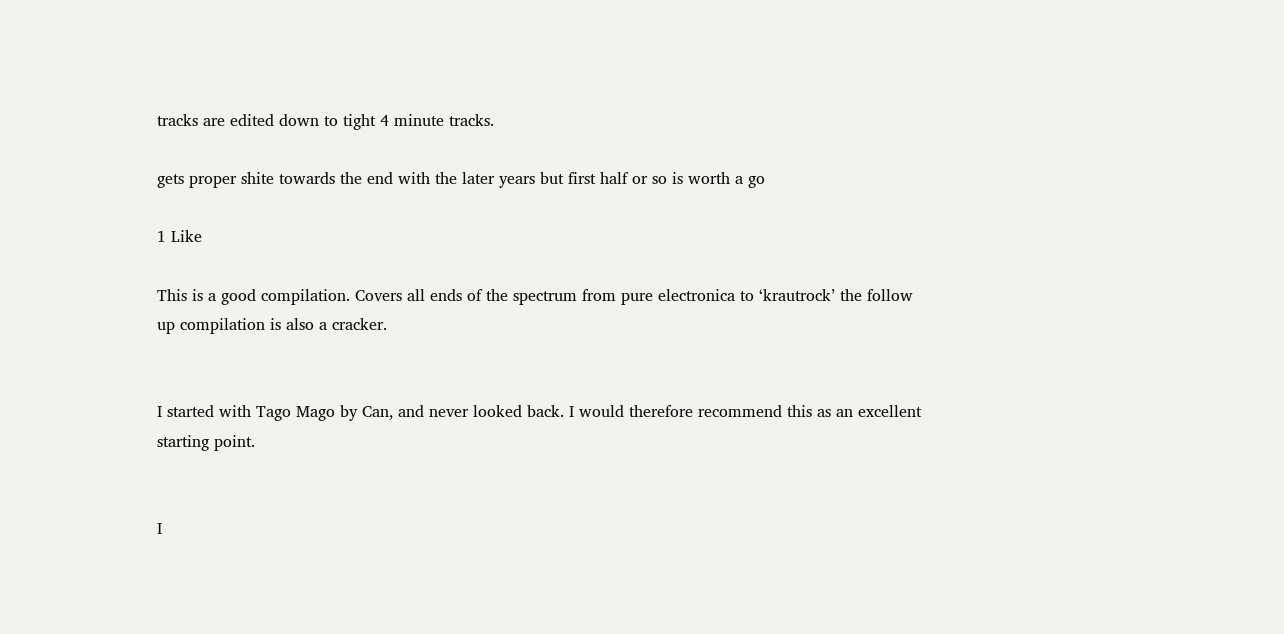tracks are edited down to tight 4 minute tracks.

gets proper shite towards the end with the later years but first half or so is worth a go

1 Like

This is a good compilation. Covers all ends of the spectrum from pure electronica to ‘krautrock’ the follow up compilation is also a cracker.


I started with Tago Mago by Can, and never looked back. I would therefore recommend this as an excellent starting point.


I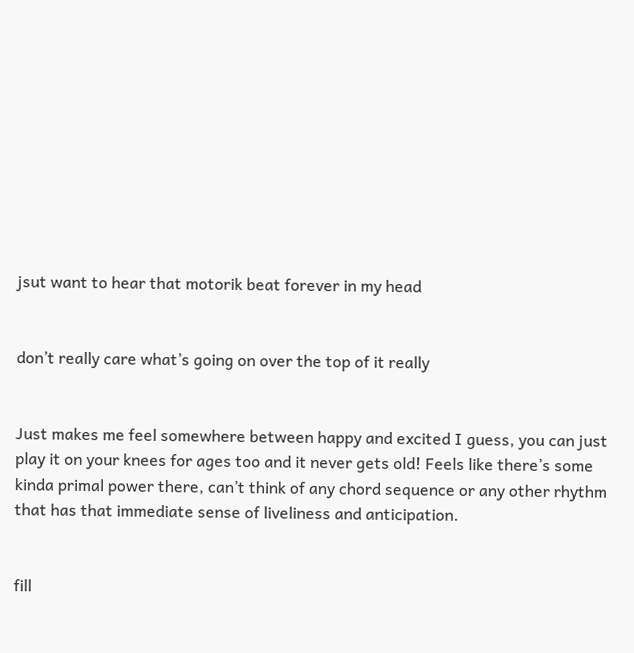jsut want to hear that motorik beat forever in my head


don’t really care what’s going on over the top of it really


Just makes me feel somewhere between happy and excited I guess, you can just play it on your knees for ages too and it never gets old! Feels like there’s some kinda primal power there, can’t think of any chord sequence or any other rhythm that has that immediate sense of liveliness and anticipation.


fill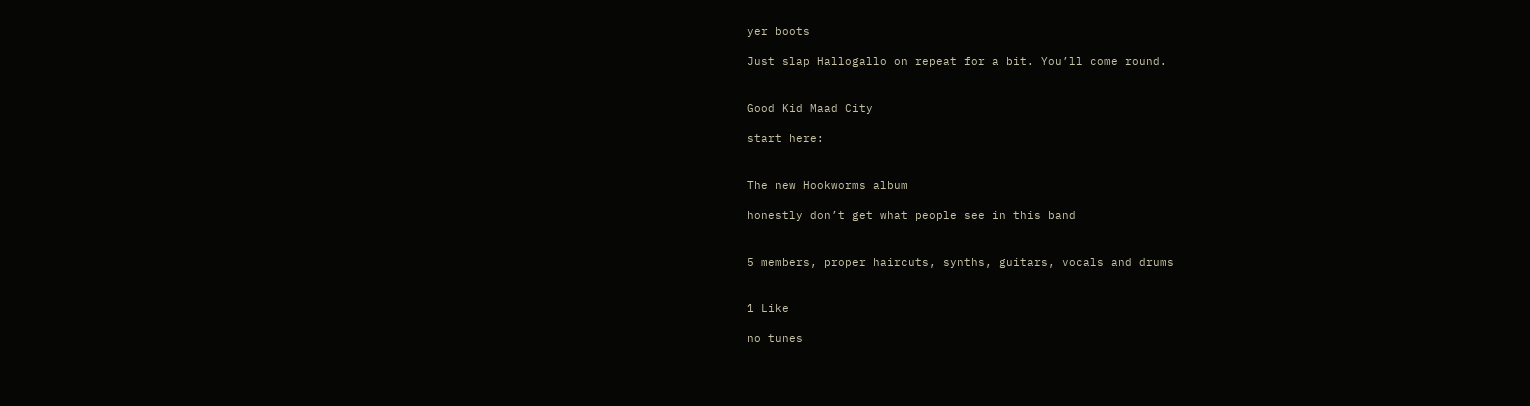yer boots

Just slap Hallogallo on repeat for a bit. You’ll come round.


Good Kid Maad City

start here:


The new Hookworms album

honestly don’t get what people see in this band


5 members, proper haircuts, synths, guitars, vocals and drums


1 Like

no tunes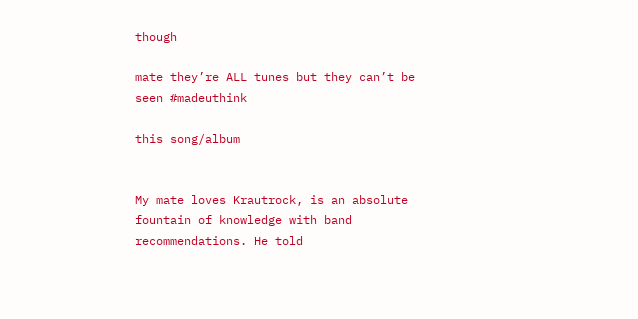though

mate they’re ALL tunes but they can’t be seen #madeuthink

this song/album


My mate loves Krautrock, is an absolute fountain of knowledge with band recommendations. He told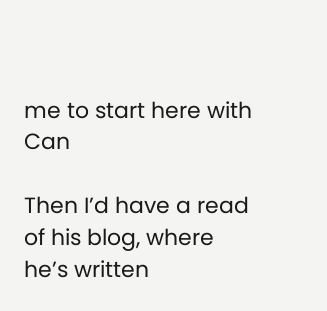me to start here with Can

Then I’d have a read of his blog, where he’s written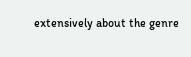extensively about the genre